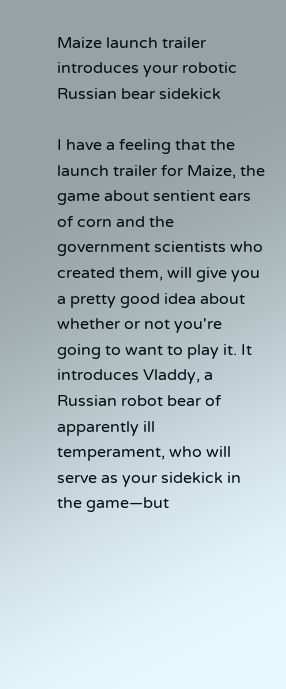Maize launch trailer introduces your robotic Russian bear sidekick

I have a feeling that the launch trailer for Maize, the game about sentient ears of corn and the government scientists who created them, will give you a pretty good idea about whether or not you're going to want to play it. It introduces Vladdy, a Russian robot bear of apparently ill temperament, who will serve as your sidekick in the game—but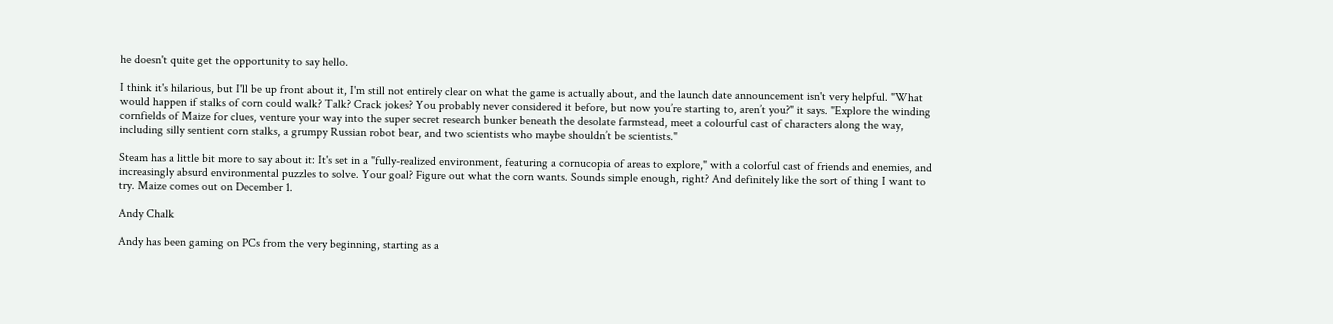he doesn't quite get the opportunity to say hello.

I think it's hilarious, but I'll be up front about it, I'm still not entirely clear on what the game is actually about, and the launch date announcement isn't very helpful. "What would happen if stalks of corn could walk? Talk? Crack jokes? You probably never considered it before, but now you’re starting to, aren’t you?" it says. "Explore the winding cornfields of Maize for clues, venture your way into the super secret research bunker beneath the desolate farmstead, meet a colourful cast of characters along the way, including silly sentient corn stalks, a grumpy Russian robot bear, and two scientists who maybe shouldn’t be scientists."

Steam has a little bit more to say about it: It's set in a "fully-realized environment, featuring a cornucopia of areas to explore," with a colorful cast of friends and enemies, and increasingly absurd environmental puzzles to solve. Your goal? Figure out what the corn wants. Sounds simple enough, right? And definitely like the sort of thing I want to try. Maize comes out on December 1.

Andy Chalk

Andy has been gaming on PCs from the very beginning, starting as a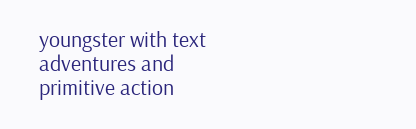youngster with text adventures and primitive action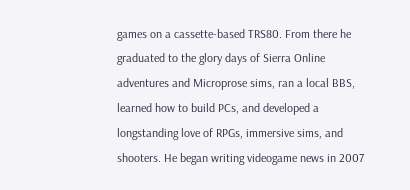games on a cassette-based TRS80. From there he graduated to the glory days of Sierra Online adventures and Microprose sims, ran a local BBS, learned how to build PCs, and developed a longstanding love of RPGs, immersive sims, and shooters. He began writing videogame news in 2007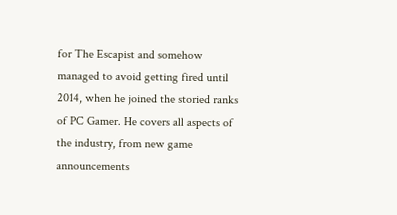for The Escapist and somehow managed to avoid getting fired until 2014, when he joined the storied ranks of PC Gamer. He covers all aspects of the industry, from new game announcements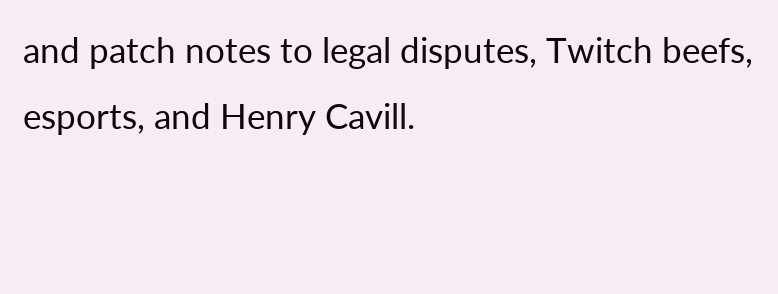and patch notes to legal disputes, Twitch beefs, esports, and Henry Cavill.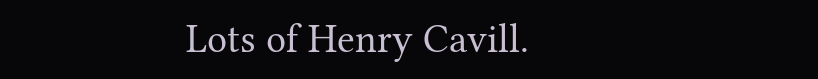Lots of Henry Cavill.